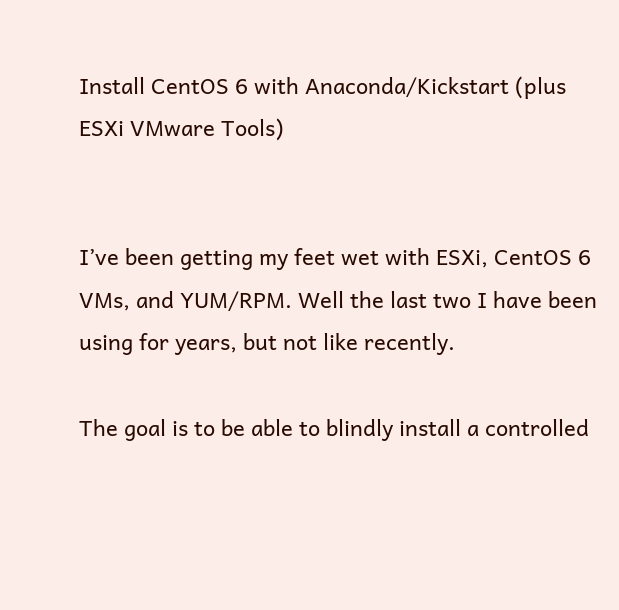Install CentOS 6 with Anaconda/Kickstart (plus ESXi VMware Tools)


I’ve been getting my feet wet with ESXi, CentOS 6 VMs, and YUM/RPM. Well the last two I have been using for years, but not like recently.

The goal is to be able to blindly install a controlled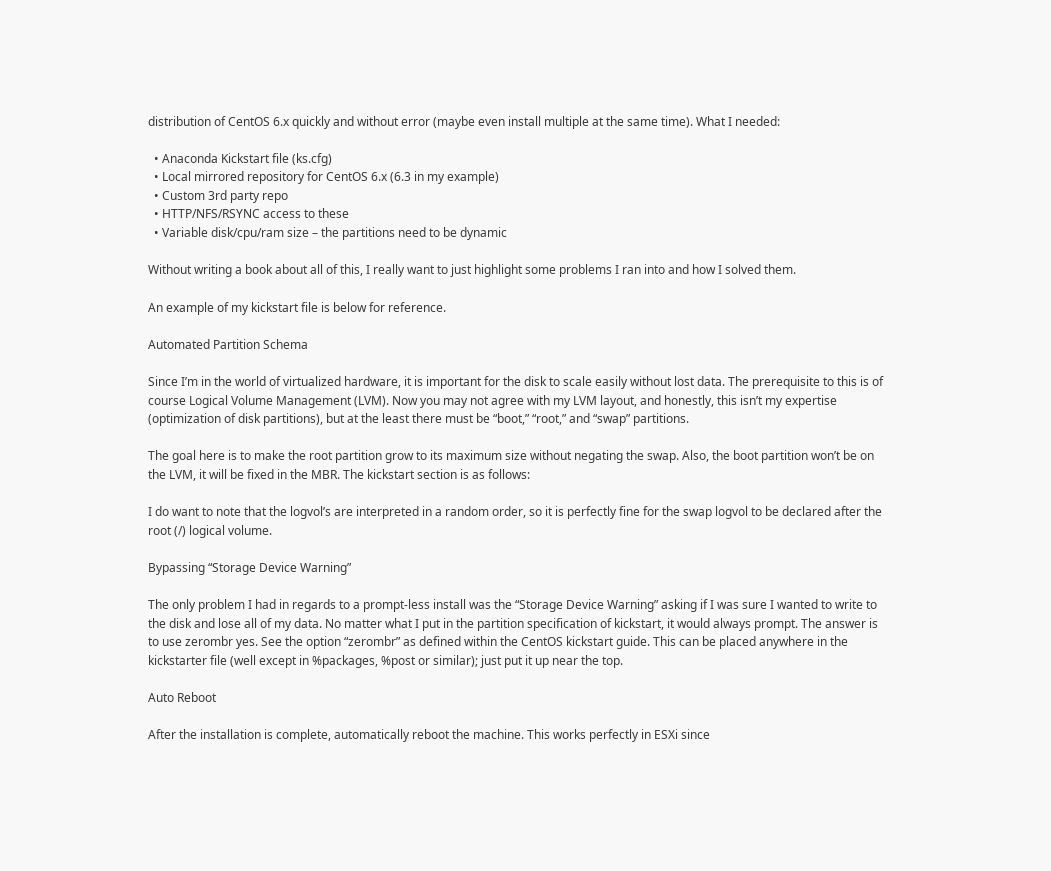distribution of CentOS 6.x quickly and without error (maybe even install multiple at the same time). What I needed:

  • Anaconda Kickstart file (ks.cfg)
  • Local mirrored repository for CentOS 6.x (6.3 in my example)
  • Custom 3rd party repo
  • HTTP/NFS/RSYNC access to these
  • Variable disk/cpu/ram size – the partitions need to be dynamic

Without writing a book about all of this, I really want to just highlight some problems I ran into and how I solved them.

An example of my kickstart file is below for reference.

Automated Partition Schema

Since I’m in the world of virtualized hardware, it is important for the disk to scale easily without lost data. The prerequisite to this is of course Logical Volume Management (LVM). Now you may not agree with my LVM layout, and honestly, this isn’t my expertise (optimization of disk partitions), but at the least there must be “boot,” “root,” and “swap” partitions.

The goal here is to make the root partition grow to its maximum size without negating the swap. Also, the boot partition won’t be on the LVM, it will be fixed in the MBR. The kickstart section is as follows:

I do want to note that the logvol’s are interpreted in a random order, so it is perfectly fine for the swap logvol to be declared after the root (/) logical volume.

Bypassing “Storage Device Warning”

The only problem I had in regards to a prompt-less install was the “Storage Device Warning” asking if I was sure I wanted to write to the disk and lose all of my data. No matter what I put in the partition specification of kickstart, it would always prompt. The answer is to use zerombr yes. See the option “zerombr” as defined within the CentOS kickstart guide. This can be placed anywhere in the kickstarter file (well except in %packages, %post or similar); just put it up near the top.

Auto Reboot

After the installation is complete, automatically reboot the machine. This works perfectly in ESXi since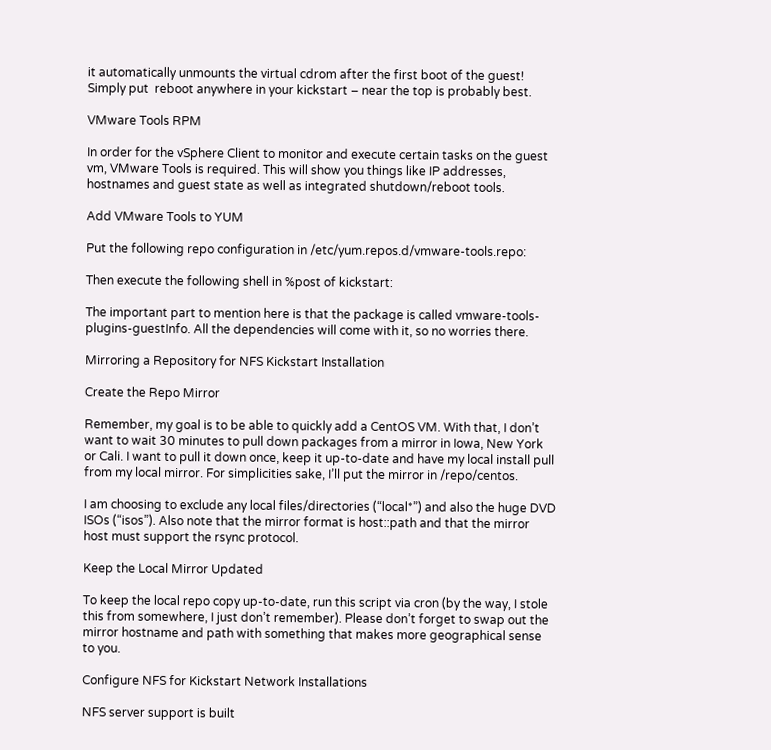it automatically unmounts the virtual cdrom after the first boot of the guest! Simply put  reboot anywhere in your kickstart – near the top is probably best.

VMware Tools RPM

In order for the vSphere Client to monitor and execute certain tasks on the guest vm, VMware Tools is required. This will show you things like IP addresses, hostnames and guest state as well as integrated shutdown/reboot tools.

Add VMware Tools to YUM

Put the following repo configuration in /etc/yum.repos.d/vmware-tools.repo:

Then execute the following shell in %post of kickstart:

The important part to mention here is that the package is called vmware-tools-plugins-guestInfo. All the dependencies will come with it, so no worries there.

Mirroring a Repository for NFS Kickstart Installation

Create the Repo Mirror

Remember, my goal is to be able to quickly add a CentOS VM. With that, I don’t want to wait 30 minutes to pull down packages from a mirror in Iowa, New York or Cali. I want to pull it down once, keep it up-to-date and have my local install pull from my local mirror. For simplicities sake, I’ll put the mirror in /repo/centos.

I am choosing to exclude any local files/directories (“local*”) and also the huge DVD ISOs (“isos”). Also note that the mirror format is host::path and that the mirror host must support the rsync protocol.

Keep the Local Mirror Updated

To keep the local repo copy up-to-date, run this script via cron (by the way, I stole this from somewhere, I just don’t remember). Please don’t forget to swap out the mirror hostname and path with something that makes more geographical sense to you.

Configure NFS for Kickstart Network Installations

NFS server support is built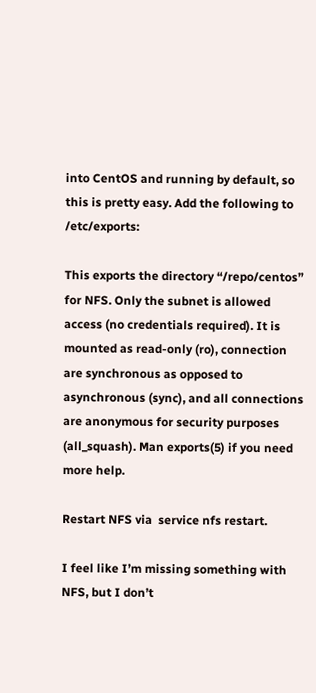into CentOS and running by default, so this is pretty easy. Add the following to /etc/exports:

This exports the directory “/repo/centos” for NFS. Only the subnet is allowed access (no credentials required). It is mounted as read-only (ro), connection are synchronous as opposed to asynchronous (sync), and all connections are anonymous for security purposes (all_squash). Man exports(5) if you need more help.

Restart NFS via  service nfs restart.

I feel like I’m missing something with NFS, but I don’t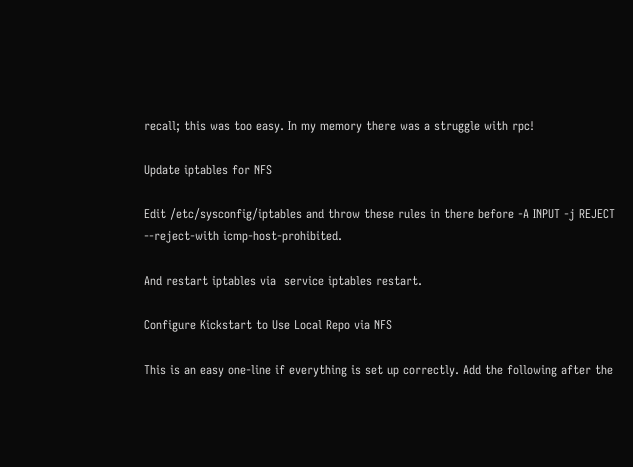recall; this was too easy. In my memory there was a struggle with rpc!

Update iptables for NFS

Edit /etc/sysconfig/iptables and throw these rules in there before -A INPUT -j REJECT --reject-with icmp-host-prohibited.

And restart iptables via  service iptables restart.

Configure Kickstart to Use Local Repo via NFS

This is an easy one-line if everything is set up correctly. Add the following after the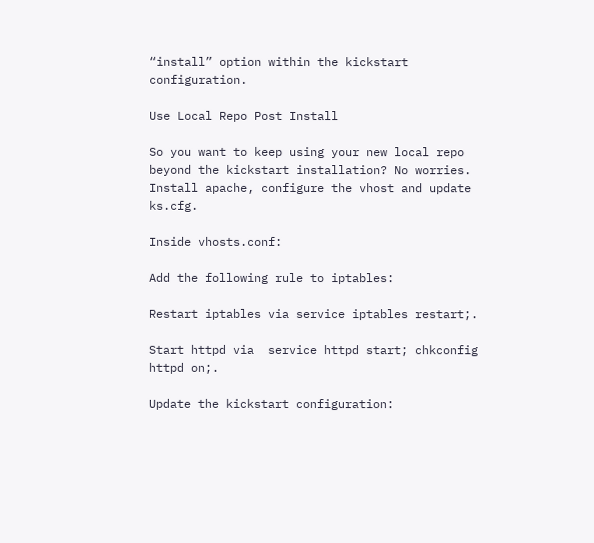“install” option within the kickstart configuration.

Use Local Repo Post Install

So you want to keep using your new local repo beyond the kickstart installation? No worries. Install apache, configure the vhost and update ks.cfg.

Inside vhosts.conf:

Add the following rule to iptables:

Restart iptables via service iptables restart;.

Start httpd via  service httpd start; chkconfig httpd on;.

Update the kickstart configuration: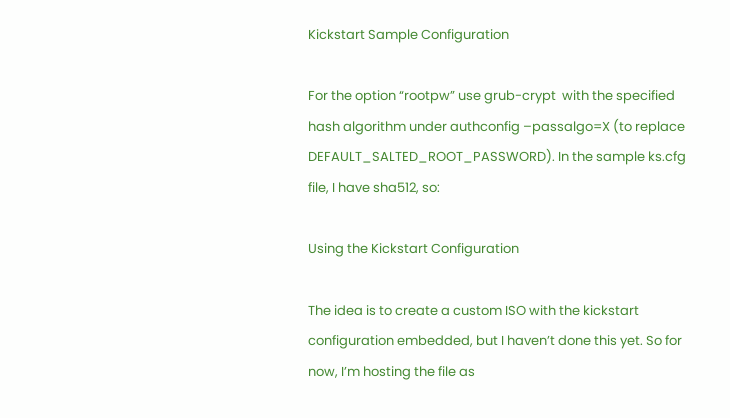Kickstart Sample Configuration

For the option “rootpw” use grub-crypt  with the specified hash algorithm under authconfig –passalgo=X (to replace DEFAULT_SALTED_ROOT_PASSWORD). In the sample ks.cfg file, I have sha512, so:

Using the Kickstart Configuration

The idea is to create a custom ISO with the kickstart configuration embedded, but I haven’t done this yet. So for now, I’m hosting the file as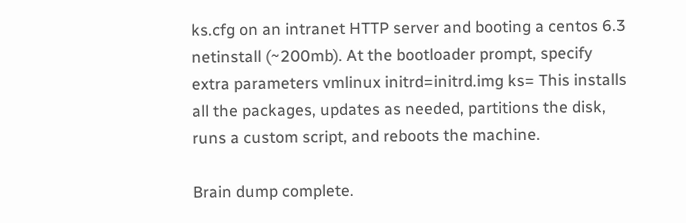ks.cfg on an intranet HTTP server and booting a centos 6.3 netinstall (~200mb). At the bootloader prompt, specify extra parameters vmlinux initrd=initrd.img ks= This installs all the packages, updates as needed, partitions the disk, runs a custom script, and reboots the machine.

Brain dump complete.